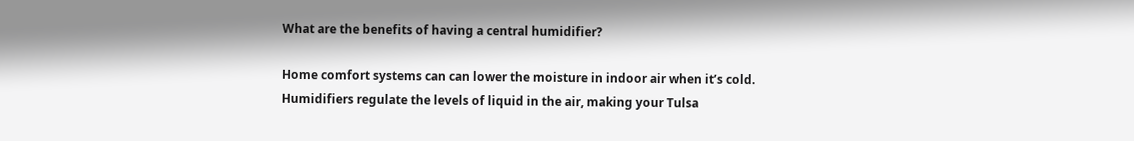What are the benefits of having a central humidifier?

Home comfort systems can can lower the moisture in indoor air when it’s cold. Humidifiers regulate the levels of liquid in the air, making your Tulsa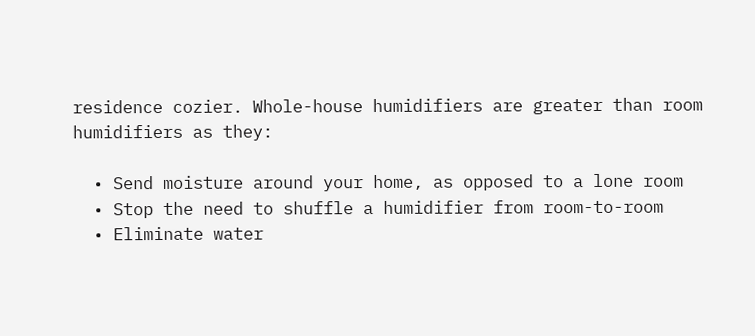residence cozier. Whole-house humidifiers are greater than room humidifiers as they:

  • Send moisture around your home, as opposed to a lone room
  • Stop the need to shuffle a humidifier from room-to-room
  • Eliminate water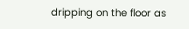dripping on the floor as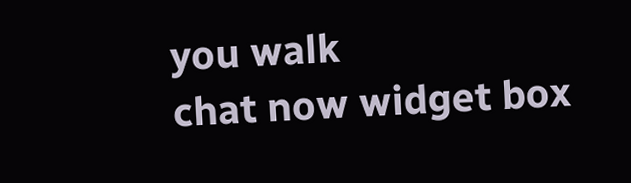you walk
chat now widget box